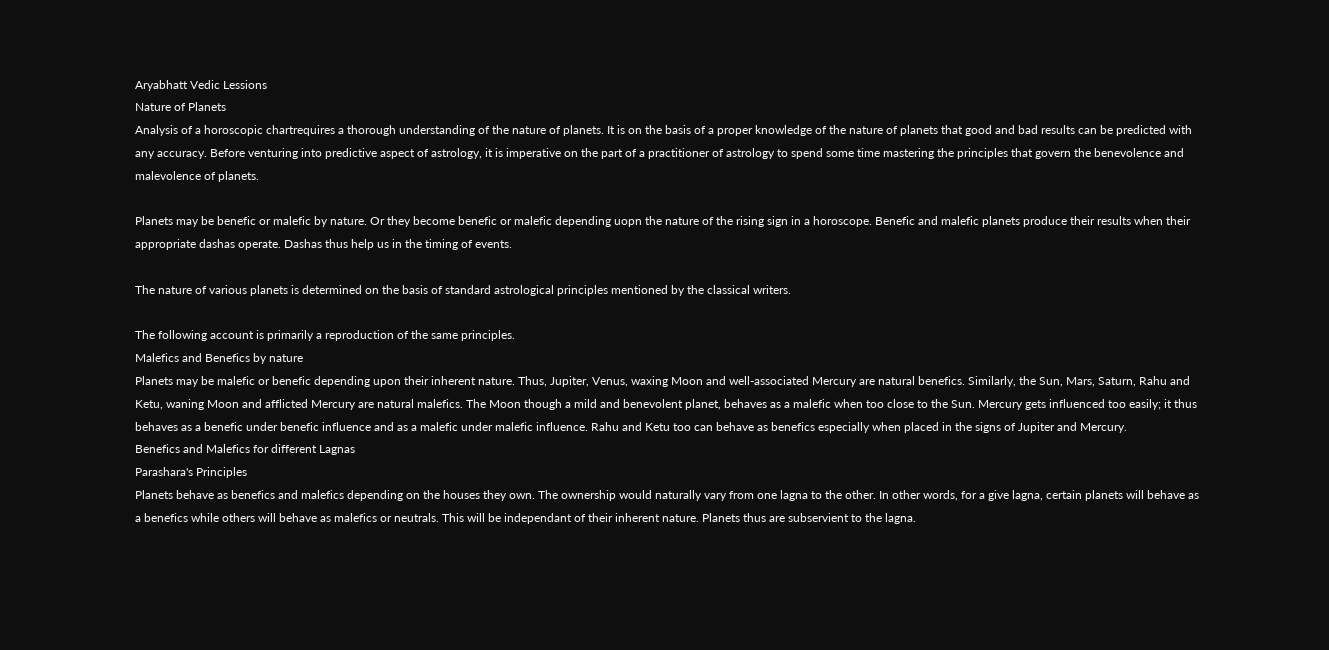Aryabhatt Vedic Lessions
Nature of Planets
Analysis of a horoscopic chartrequires a thorough understanding of the nature of planets. It is on the basis of a proper knowledge of the nature of planets that good and bad results can be predicted with any accuracy. Before venturing into predictive aspect of astrology, it is imperative on the part of a practitioner of astrology to spend some time mastering the principles that govern the benevolence and malevolence of planets.

Planets may be benefic or malefic by nature. Or they become benefic or malefic depending uopn the nature of the rising sign in a horoscope. Benefic and malefic planets produce their results when their appropriate dashas operate. Dashas thus help us in the timing of events.

The nature of various planets is determined on the basis of standard astrological principles mentioned by the classical writers.

The following account is primarily a reproduction of the same principles.
Malefics and Benefics by nature
Planets may be malefic or benefic depending upon their inherent nature. Thus, Jupiter, Venus, waxing Moon and well-associated Mercury are natural benefics. Similarly, the Sun, Mars, Saturn, Rahu and Ketu, waning Moon and afflicted Mercury are natural malefics. The Moon though a mild and benevolent planet, behaves as a malefic when too close to the Sun. Mercury gets influenced too easily; it thus behaves as a benefic under benefic influence and as a malefic under malefic influence. Rahu and Ketu too can behave as benefics especially when placed in the signs of Jupiter and Mercury.
Benefics and Malefics for different Lagnas
Parashara's Principles
Planets behave as benefics and malefics depending on the houses they own. The ownership would naturally vary from one lagna to the other. In other words, for a give lagna, certain planets will behave as a benefics while others will behave as malefics or neutrals. This will be independant of their inherent nature. Planets thus are subservient to the lagna.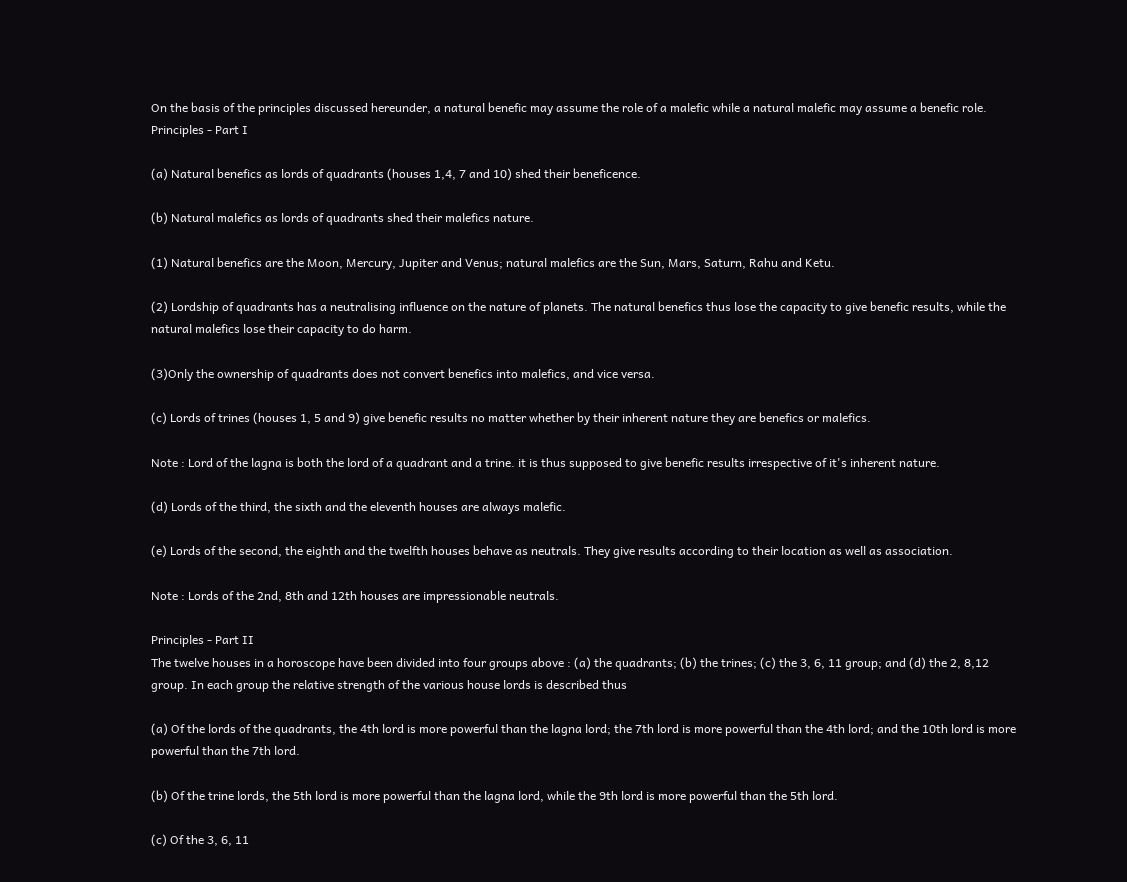On the basis of the principles discussed hereunder, a natural benefic may assume the role of a malefic while a natural malefic may assume a benefic role.
Principles - Part I

(a) Natural benefics as lords of quadrants (houses 1,4, 7 and 10) shed their beneficence.

(b) Natural malefics as lords of quadrants shed their malefics nature.

(1) Natural benefics are the Moon, Mercury, Jupiter and Venus; natural malefics are the Sun, Mars, Saturn, Rahu and Ketu.

(2) Lordship of quadrants has a neutralising influence on the nature of planets. The natural benefics thus lose the capacity to give benefic results, while the natural malefics lose their capacity to do harm.

(3)Only the ownership of quadrants does not convert benefics into malefics, and vice versa.

(c) Lords of trines (houses 1, 5 and 9) give benefic results no matter whether by their inherent nature they are benefics or malefics.

Note : Lord of the lagna is both the lord of a quadrant and a trine. it is thus supposed to give benefic results irrespective of it's inherent nature.

(d) Lords of the third, the sixth and the eleventh houses are always malefic.

(e) Lords of the second, the eighth and the twelfth houses behave as neutrals. They give results according to their location as well as association.

Note : Lords of the 2nd, 8th and 12th houses are impressionable neutrals.

Principles - Part II
The twelve houses in a horoscope have been divided into four groups above : (a) the quadrants; (b) the trines; (c) the 3, 6, 11 group; and (d) the 2, 8,12 group. In each group the relative strength of the various house lords is described thus

(a) Of the lords of the quadrants, the 4th lord is more powerful than the lagna lord; the 7th lord is more powerful than the 4th lord; and the 10th lord is more powerful than the 7th lord.

(b) Of the trine lords, the 5th lord is more powerful than the lagna lord, while the 9th lord is more powerful than the 5th lord.

(c) Of the 3, 6, 11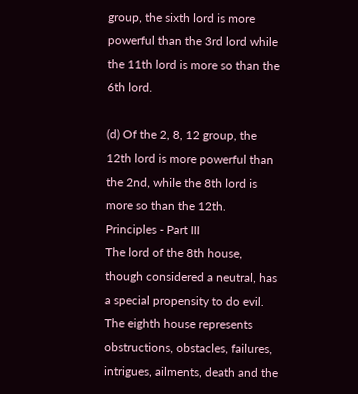group, the sixth lord is more powerful than the 3rd lord while the 11th lord is more so than the 6th lord.

(d) Of the 2, 8, 12 group, the 12th lord is more powerful than the 2nd, while the 8th lord is more so than the 12th.
Principles - Part III
The lord of the 8th house, though considered a neutral, has a special propensity to do evil. The eighth house represents obstructions, obstacles, failures, intrigues, ailments, death and the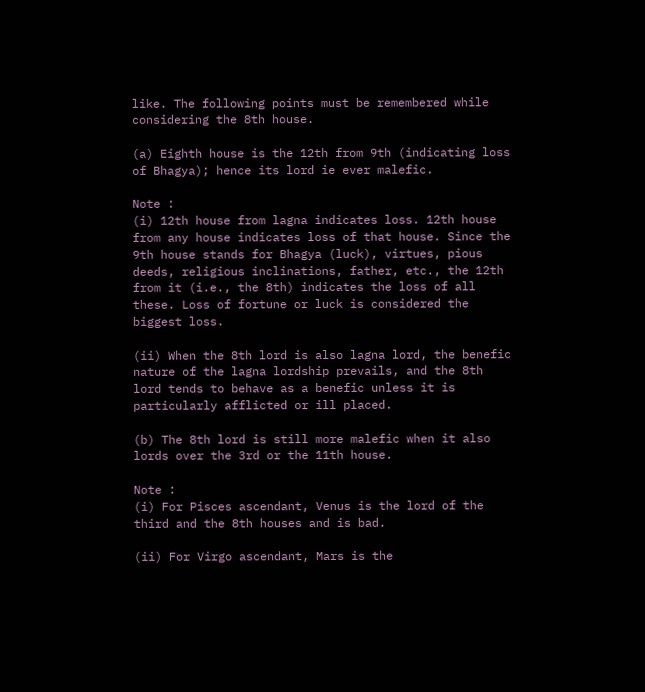like. The following points must be remembered while considering the 8th house.

(a) Eighth house is the 12th from 9th (indicating loss of Bhagya); hence its lord ie ever malefic.

Note :
(i) 12th house from lagna indicates loss. 12th house from any house indicates loss of that house. Since the 9th house stands for Bhagya (luck), virtues, pious deeds, religious inclinations, father, etc., the 12th from it (i.e., the 8th) indicates the loss of all these. Loss of fortune or luck is considered the biggest loss.

(ii) When the 8th lord is also lagna lord, the benefic nature of the lagna lordship prevails, and the 8th lord tends to behave as a benefic unless it is particularly afflicted or ill placed.

(b) The 8th lord is still more malefic when it also lords over the 3rd or the 11th house.

Note :
(i) For Pisces ascendant, Venus is the lord of the third and the 8th houses and is bad.

(ii) For Virgo ascendant, Mars is the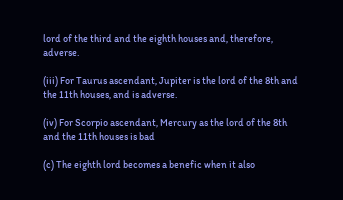lord of the third and the eighth houses and, therefore, adverse.

(iii) For Taurus ascendant, Jupiter is the lord of the 8th and the 11th houses, and is adverse.

(iv) For Scorpio ascendant, Mercury as the lord of the 8th and the 11th houses is bad

(c) The eighth lord becomes a benefic when it also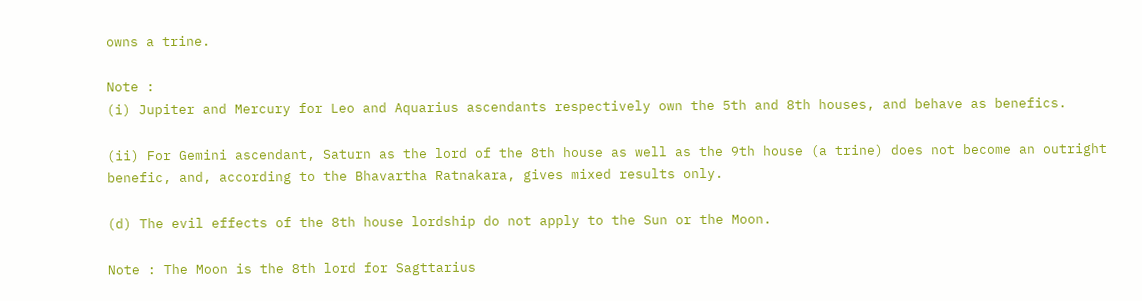owns a trine.

Note :
(i) Jupiter and Mercury for Leo and Aquarius ascendants respectively own the 5th and 8th houses, and behave as benefics.

(ii) For Gemini ascendant, Saturn as the lord of the 8th house as well as the 9th house (a trine) does not become an outright benefic, and, according to the Bhavartha Ratnakara, gives mixed results only.

(d) The evil effects of the 8th house lordship do not apply to the Sun or the Moon.

Note : The Moon is the 8th lord for Sagttarius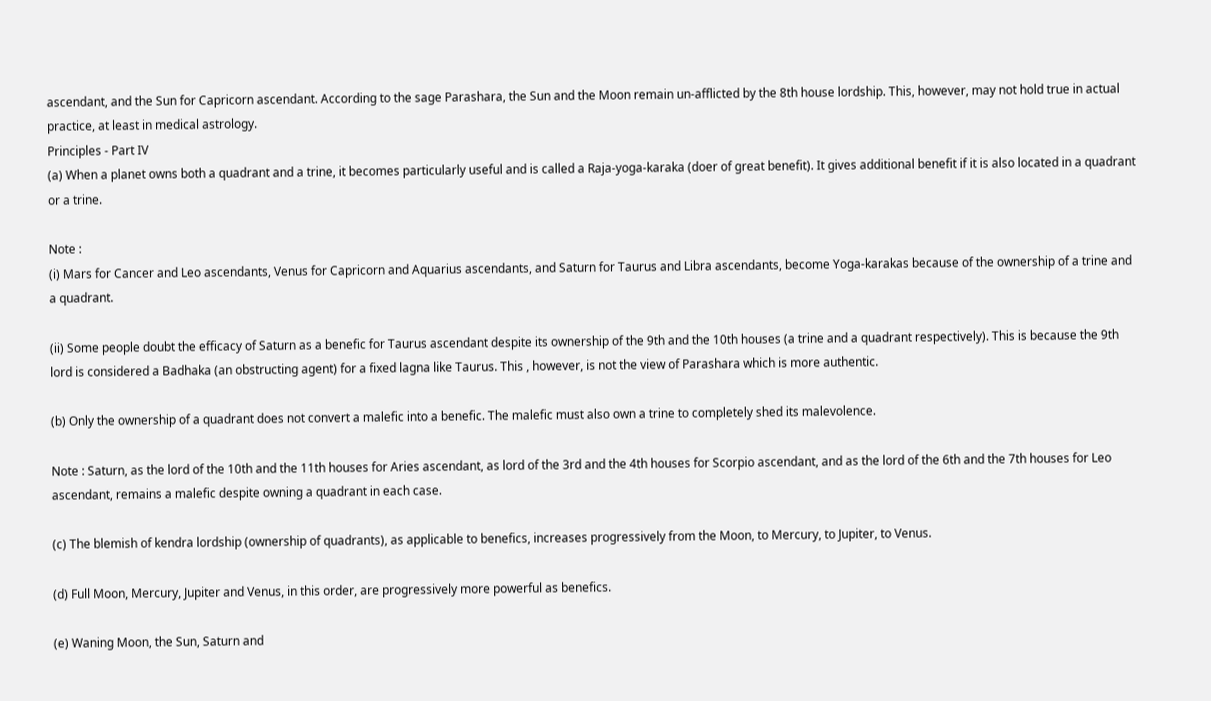ascendant, and the Sun for Capricorn ascendant. According to the sage Parashara, the Sun and the Moon remain un-afflicted by the 8th house lordship. This, however, may not hold true in actual practice, at least in medical astrology.
Principles - Part IV
(a) When a planet owns both a quadrant and a trine, it becomes particularly useful and is called a Raja-yoga-karaka (doer of great benefit). It gives additional benefit if it is also located in a quadrant or a trine.

Note :
(i) Mars for Cancer and Leo ascendants, Venus for Capricorn and Aquarius ascendants, and Saturn for Taurus and Libra ascendants, become Yoga-karakas because of the ownership of a trine and a quadrant.

(ii) Some people doubt the efficacy of Saturn as a benefic for Taurus ascendant despite its ownership of the 9th and the 10th houses (a trine and a quadrant respectively). This is because the 9th lord is considered a Badhaka (an obstructing agent) for a fixed lagna like Taurus. This , however, is not the view of Parashara which is more authentic.

(b) Only the ownership of a quadrant does not convert a malefic into a benefic. The malefic must also own a trine to completely shed its malevolence.

Note : Saturn, as the lord of the 10th and the 11th houses for Aries ascendant, as lord of the 3rd and the 4th houses for Scorpio ascendant, and as the lord of the 6th and the 7th houses for Leo ascendant, remains a malefic despite owning a quadrant in each case.

(c) The blemish of kendra lordship (ownership of quadrants), as applicable to benefics, increases progressively from the Moon, to Mercury, to Jupiter, to Venus.

(d) Full Moon, Mercury, Jupiter and Venus, in this order, are progressively more powerful as benefics.

(e) Waning Moon, the Sun, Saturn and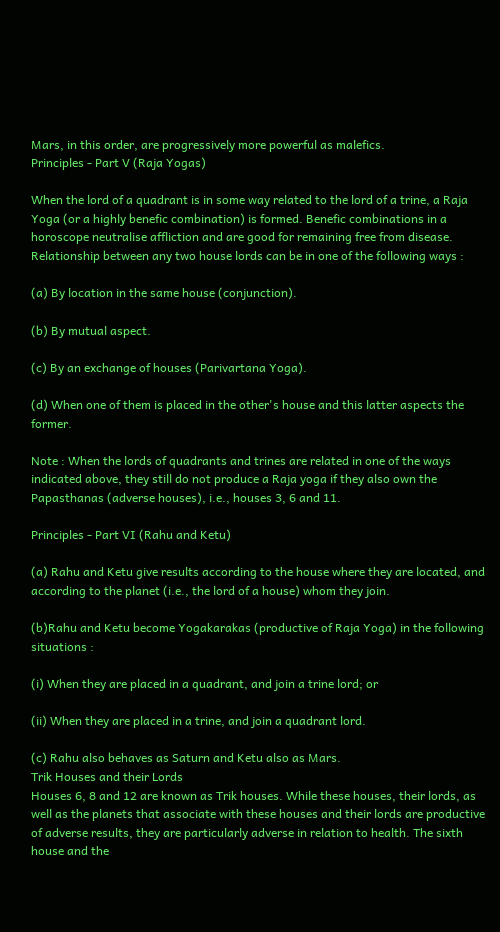Mars, in this order, are progressively more powerful as malefics.
Principles - Part V (Raja Yogas)

When the lord of a quadrant is in some way related to the lord of a trine, a Raja Yoga (or a highly benefic combination) is formed. Benefic combinations in a horoscope neutralise affliction and are good for remaining free from disease. Relationship between any two house lords can be in one of the following ways :

(a) By location in the same house (conjunction).

(b) By mutual aspect.

(c) By an exchange of houses (Parivartana Yoga).

(d) When one of them is placed in the other's house and this latter aspects the former.

Note : When the lords of quadrants and trines are related in one of the ways indicated above, they still do not produce a Raja yoga if they also own the Papasthanas (adverse houses), i.e., houses 3, 6 and 11.

Principles - Part VI (Rahu and Ketu)

(a) Rahu and Ketu give results according to the house where they are located, and according to the planet (i.e., the lord of a house) whom they join.

(b)Rahu and Ketu become Yogakarakas (productive of Raja Yoga) in the following situations :

(i) When they are placed in a quadrant, and join a trine lord; or

(ii) When they are placed in a trine, and join a quadrant lord.

(c) Rahu also behaves as Saturn and Ketu also as Mars.
Trik Houses and their Lords
Houses 6, 8 and 12 are known as Trik houses. While these houses, their lords, as well as the planets that associate with these houses and their lords are productive of adverse results, they are particularly adverse in relation to health. The sixth house and the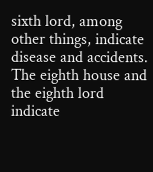sixth lord, among other things, indicate disease and accidents. The eighth house and the eighth lord indicate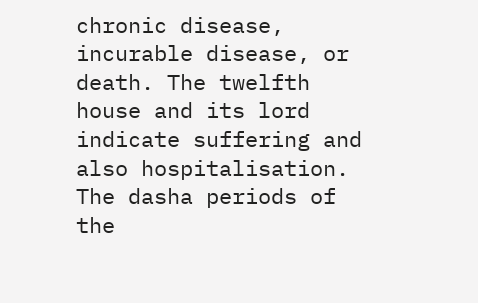chronic disease, incurable disease, or death. The twelfth house and its lord indicate suffering and also hospitalisation. The dasha periods of the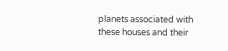planets associated with these houses and their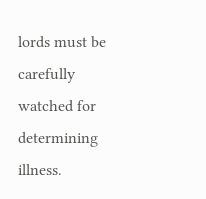lords must be carefully watched for determining illness.